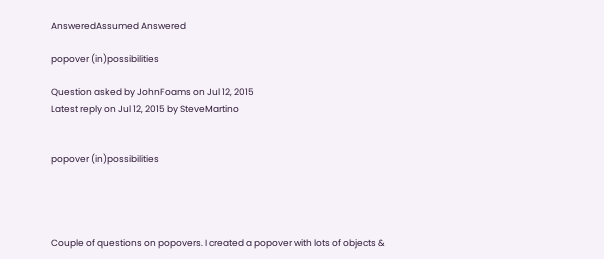AnsweredAssumed Answered

popover (in)possibilities

Question asked by JohnFoams on Jul 12, 2015
Latest reply on Jul 12, 2015 by SteveMartino


popover (in)possibilities




Couple of questions on popovers. I created a popover with lots of objects &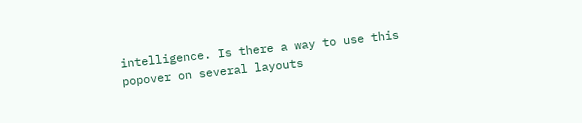intelligence. Is there a way to use this popover on several layouts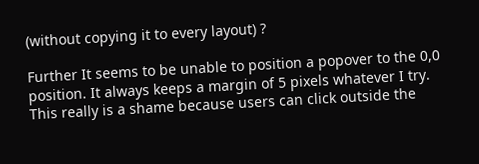(without copying it to every layout) ?

Further It seems to be unable to position a popover to the 0,0 position. It always keeps a margin of 5 pixels whatever I try. This really is a shame because users can click outside the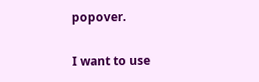popover.

I want to use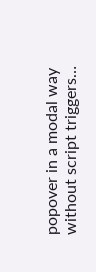popover in a modal way without script triggers…